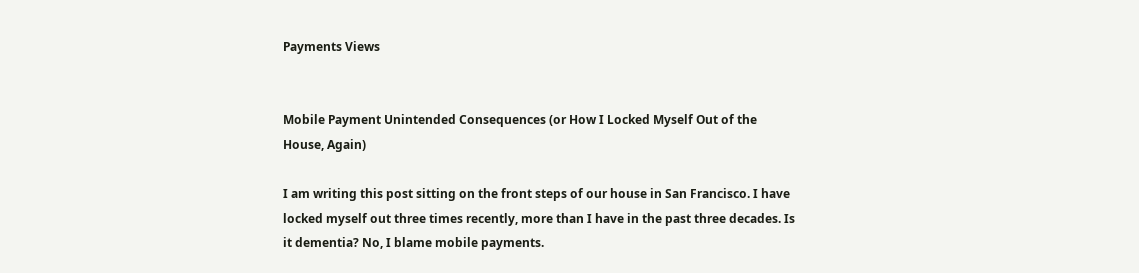Payments Views


Mobile Payment Unintended Consequences (or How I Locked Myself Out of the House, Again)

I am writing this post sitting on the front steps of our house in San Francisco. I have locked myself out three times recently, more than I have in the past three decades. Is it dementia? No, I blame mobile payments.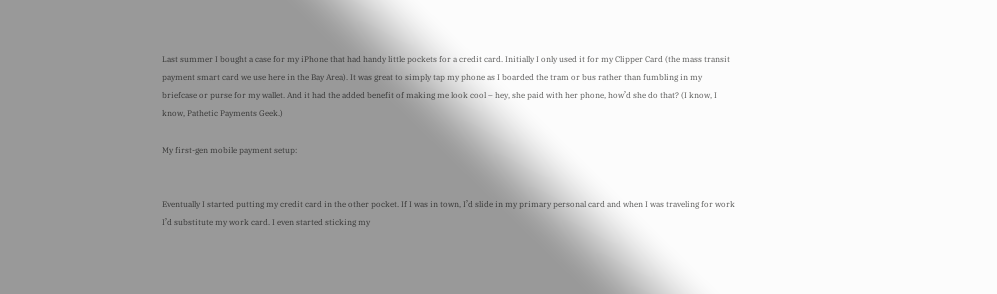Last summer I bought a case for my iPhone that had handy little pockets for a credit card. Initially I only used it for my Clipper Card (the mass transit payment smart card we use here in the Bay Area). It was great to simply tap my phone as I boarded the tram or bus rather than fumbling in my briefcase or purse for my wallet. And it had the added benefit of making me look cool – hey, she paid with her phone, how’d she do that? (I know, I know, Pathetic Payments Geek.)

My first-gen mobile payment setup:


Eventually I started putting my credit card in the other pocket. If I was in town, I’d slide in my primary personal card and when I was traveling for work I’d substitute my work card. I even started sticking my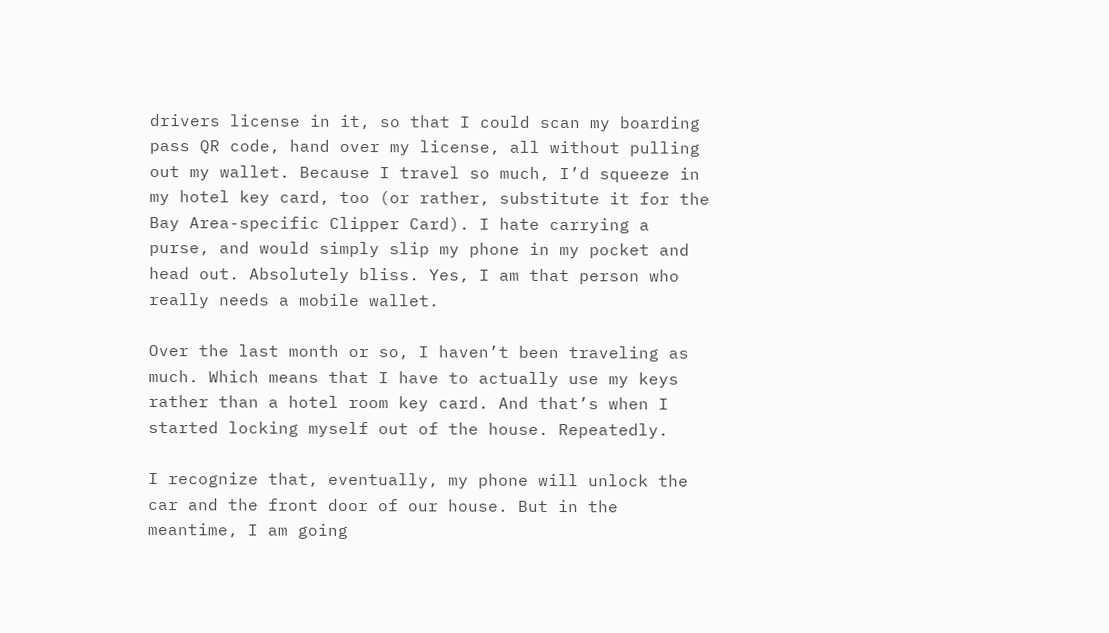drivers license in it, so that I could scan my boarding pass QR code, hand over my license, all without pulling out my wallet. Because I travel so much, I’d squeeze in my hotel key card, too (or rather, substitute it for the Bay Area-specific Clipper Card). I hate carrying a purse, and would simply slip my phone in my pocket and head out. Absolutely bliss. Yes, I am that person who really needs a mobile wallet.

Over the last month or so, I haven’t been traveling as much. Which means that I have to actually use my keys rather than a hotel room key card. And that’s when I started locking myself out of the house. Repeatedly.

I recognize that, eventually, my phone will unlock the car and the front door of our house. But in the meantime, I am going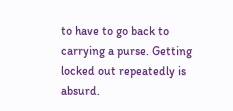to have to go back to carrying a purse. Getting locked out repeatedly is absurd.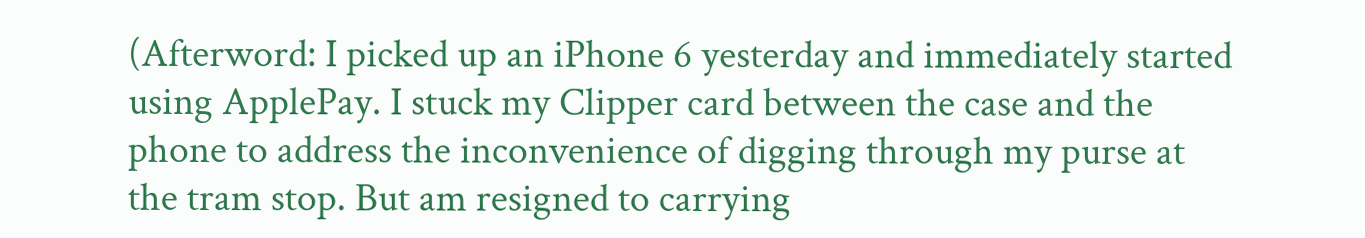(Afterword: I picked up an iPhone 6 yesterday and immediately started using ApplePay. I stuck my Clipper card between the case and the phone to address the inconvenience of digging through my purse at the tram stop. But am resigned to carrying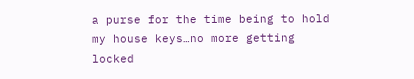a purse for the time being to hold my house keys…no more getting locked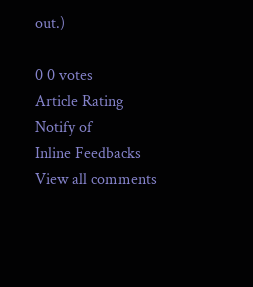out.)

0 0 votes
Article Rating
Notify of
Inline Feedbacks
View all comments